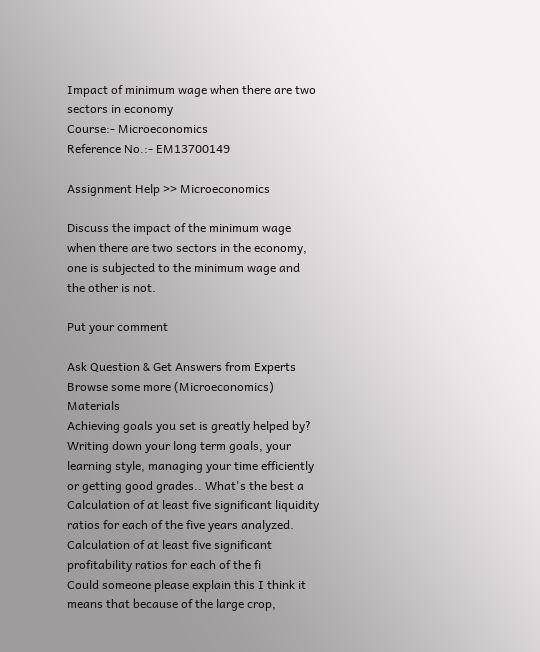Impact of minimum wage when there are two sectors in economy
Course:- Microeconomics
Reference No.:- EM13700149

Assignment Help >> Microeconomics

Discuss the impact of the minimum wage when there are two sectors in the economy, one is subjected to the minimum wage and the other is not.

Put your comment

Ask Question & Get Answers from Experts
Browse some more (Microeconomics) Materials
Achieving goals you set is greatly helped by? Writing down your long term goals, your learning style, managing your time efficiently or getting good grades.. What's the best a
Calculation of at least five significant liquidity ratios for each of the five years analyzed. Calculation of at least five significant profitability ratios for each of the fi
Could someone please explain this I think it means that because of the large crop,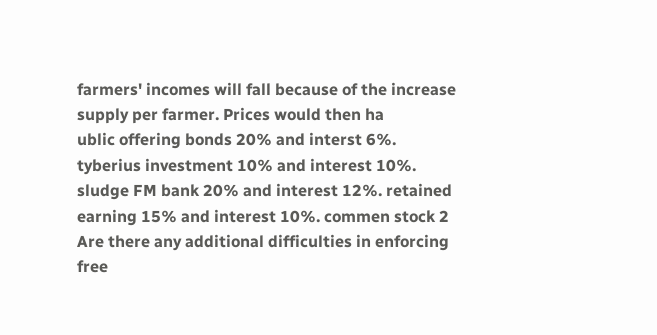farmers' incomes will fall because of the increase supply per farmer. Prices would then ha
ublic offering bonds 20% and interst 6%. tyberius investment 10% and interest 10%. sludge FM bank 20% and interest 12%. retained earning 15% and interest 10%. commen stock 2
Are there any additional difficulties in enforcing free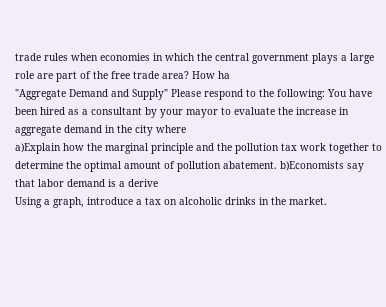trade rules when economies in which the central government plays a large role are part of the free trade area? How ha
"Aggregate Demand and Supply" Please respond to the following: You have been hired as a consultant by your mayor to evaluate the increase in aggregate demand in the city where
a)Explain how the marginal principle and the pollution tax work together to determine the optimal amount of pollution abatement. b)Economists say that labor demand is a derive
Using a graph, introduce a tax on alcoholic drinks in the market.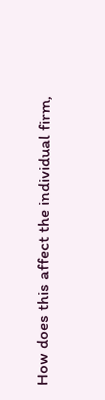How does this affect the individual firm,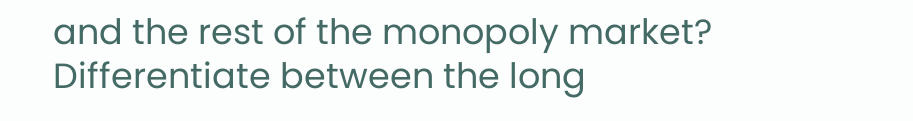and the rest of the monopoly market? Differentiate between the long